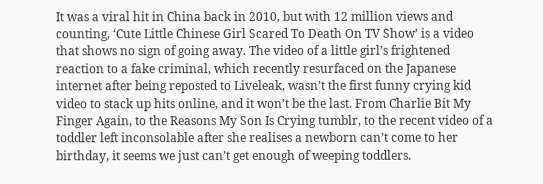It was a viral hit in China back in 2010, but with 12 million views and counting, ‘Cute Little Chinese Girl Scared To Death On TV Show’ is a video that shows no sign of going away. The video of a little girl’s frightened reaction to a fake criminal, which recently resurfaced on the Japanese internet after being reposted to Liveleak, wasn’t the first funny crying kid video to stack up hits online, and it won’t be the last. From Charlie Bit My Finger Again, to the Reasons My Son Is Crying tumblr, to the recent video of a toddler left inconsolable after she realises a newborn can’t come to her birthday, it seems we just can’t get enough of weeping toddlers.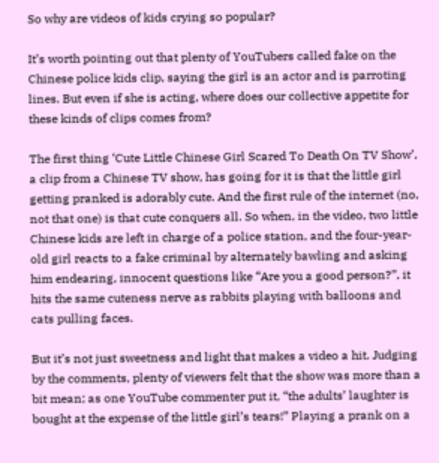So why are videos of kids crying so popular?

It’s worth pointing out that plenty of YouTubers called fake on the Chinese police kids clip, saying the girl is an actor and is parroting lines. But even if she is acting, where does our collective appetite for these kinds of clips comes from?

The first thing ‘Cute Little Chinese Girl Scared To Death On TV Show’, a clip from a Chinese TV show, has going for it is that the little girl getting pranked is adorably cute. And the first rule of the internet (no, not that one) is that cute conquers all. So when, in the video, two little Chinese kids are left in charge of a police station, and the four-year-old girl reacts to a fake criminal by alternately bawling and asking him endearing, innocent questions like “Are you a good person?”, it hits the same cuteness nerve as rabbits playing with balloons and cats pulling faces.

But it’s not just sweetness and light that makes a video a hit. Judging by the comments, plenty of viewers felt that the show was more than a bit mean; as one YouTube commenter put it, “the adults’ laughter is bought at the expense of the little girl’s tears!” Playing a prank on a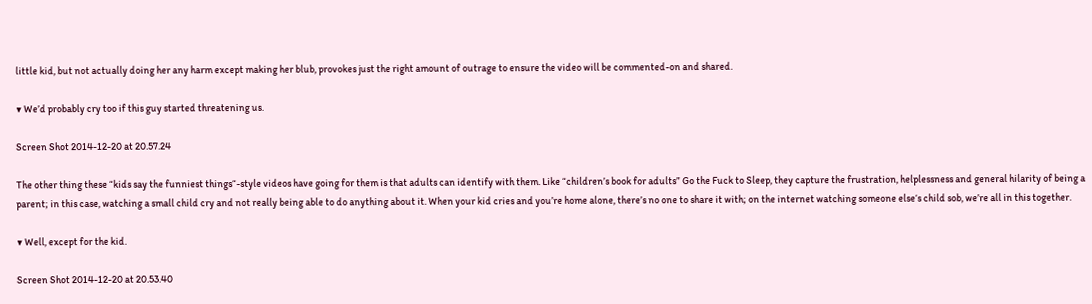little kid, but not actually doing her any harm except making her blub, provokes just the right amount of outrage to ensure the video will be commented-on and shared.

▼ We’d probably cry too if this guy started threatening us.

Screen Shot 2014-12-20 at 20.57.24

The other thing these “kids say the funniest things“-style videos have going for them is that adults can identify with them. Like “children’s book for adults” Go the Fuck to Sleep, they capture the frustration, helplessness and general hilarity of being a parent; in this case, watching a small child cry and not really being able to do anything about it. When your kid cries and you’re home alone, there’s no one to share it with; on the internet watching someone else‘s child sob, we’re all in this together.

▼ Well, except for the kid.

Screen Shot 2014-12-20 at 20.53.40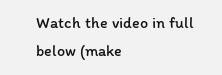Watch the video in full below (make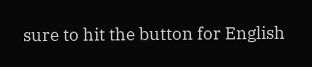sure to hit the button for English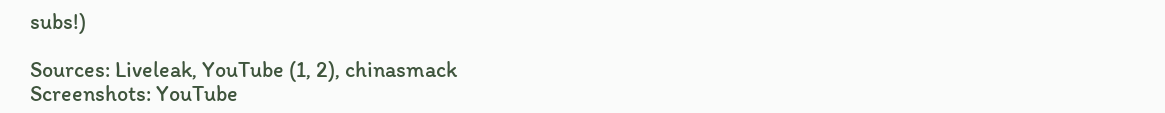subs!)

Sources: Liveleak, YouTube (1, 2), chinasmack
Screenshots: YouTube